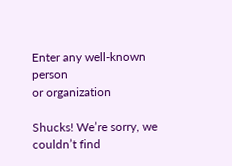Enter any well-known person
or organization

Shucks! We’re sorry, we couldn’t find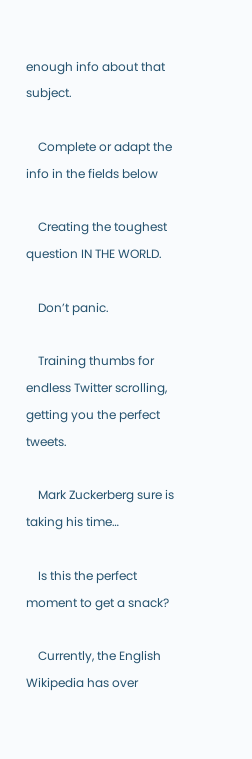enough info about that subject.

    Complete or adapt the info in the fields below

    Creating the toughest question IN THE WORLD.

    Don’t panic.

    Training thumbs for endless Twitter scrolling, getting you the perfect tweets.

    Mark Zuckerberg sure is taking his time…

    Is this the perfect moment to get a snack?

    Currently, the English Wikipedia has over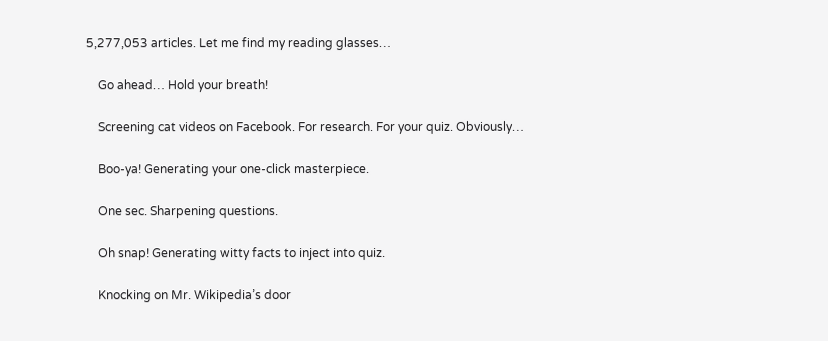5,277,053 articles. Let me find my reading glasses…

    Go ahead… Hold your breath!

    Screening cat videos on Facebook. For research. For your quiz. Obviously…

    Boo-ya! Generating your one-click masterpiece.

    One sec. Sharpening questions.

    Oh snap! Generating witty facts to inject into quiz.

    Knocking on Mr. Wikipedia’s door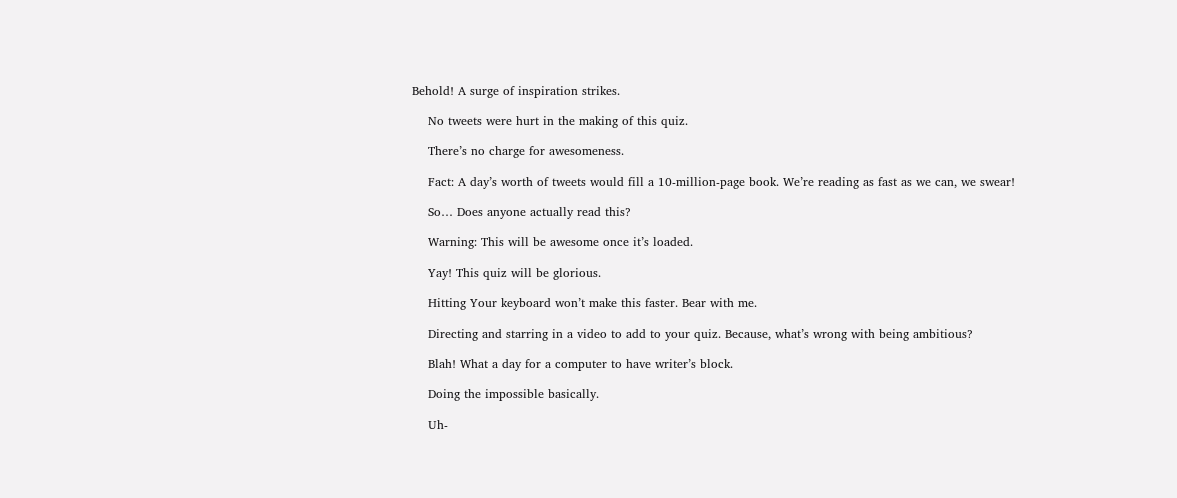Behold! A surge of inspiration strikes.

    No tweets were hurt in the making of this quiz.

    There’s no charge for awesomeness.

    Fact: A day’s worth of tweets would fill a 10-million-page book. We’re reading as fast as we can, we swear!

    So… Does anyone actually read this?

    Warning: This will be awesome once it’s loaded.

    Yay! This quiz will be glorious.

    Hitting Your keyboard won’t make this faster. Bear with me.

    Directing and starring in a video to add to your quiz. Because, what’s wrong with being ambitious?

    Blah! What a day for a computer to have writer’s block.

    Doing the impossible basically.

    Uh-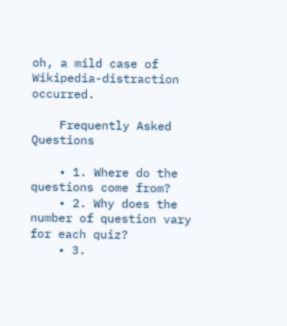oh, a mild case of Wikipedia-distraction occurred.

    Frequently Asked Questions

    • 1. Where do the questions come from?
    • 2. Why does the number of question vary for each quiz?
    • 3.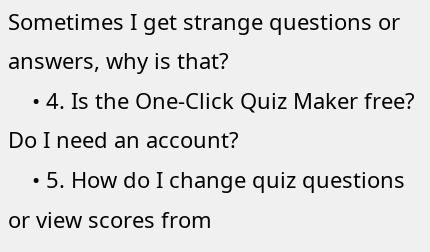Sometimes I get strange questions or answers, why is that?
    • 4. Is the One-Click Quiz Maker free? Do I need an account?
    • 5. How do I change quiz questions or view scores from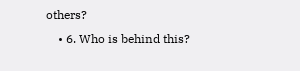others?
    • 6. Who is behind this?